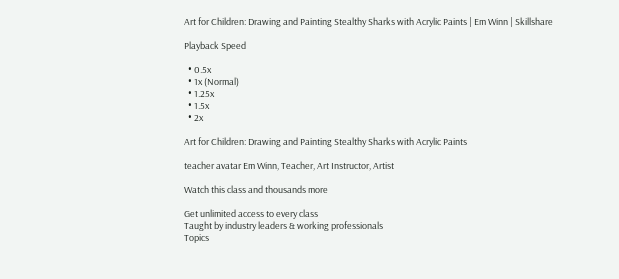Art for Children: Drawing and Painting Stealthy Sharks with Acrylic Paints | Em Winn | Skillshare

Playback Speed

  • 0.5x
  • 1x (Normal)
  • 1.25x
  • 1.5x
  • 2x

Art for Children: Drawing and Painting Stealthy Sharks with Acrylic Paints

teacher avatar Em Winn, Teacher, Art Instructor, Artist

Watch this class and thousands more

Get unlimited access to every class
Taught by industry leaders & working professionals
Topics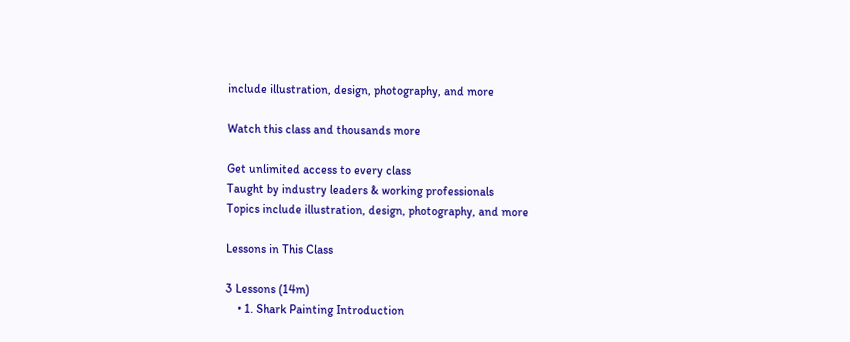include illustration, design, photography, and more

Watch this class and thousands more

Get unlimited access to every class
Taught by industry leaders & working professionals
Topics include illustration, design, photography, and more

Lessons in This Class

3 Lessons (14m)
    • 1. Shark Painting Introduction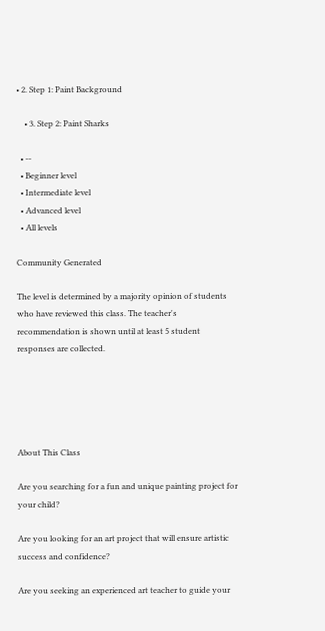• 2. Step 1: Paint Background

    • 3. Step 2: Paint Sharks

  • --
  • Beginner level
  • Intermediate level
  • Advanced level
  • All levels

Community Generated

The level is determined by a majority opinion of students who have reviewed this class. The teacher's recommendation is shown until at least 5 student responses are collected.





About This Class

Are you searching for a fun and unique painting project for your child?

Are you looking for an art project that will ensure artistic success and confidence?

Are you seeking an experienced art teacher to guide your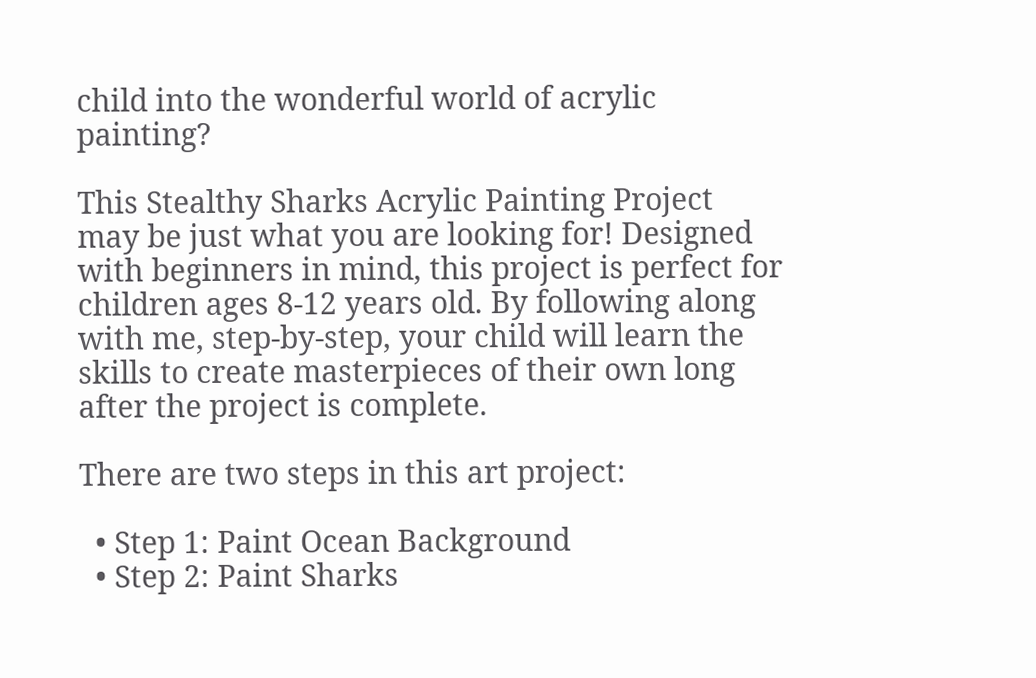child into the wonderful world of acrylic painting?

This Stealthy Sharks Acrylic Painting Project may be just what you are looking for! Designed with beginners in mind, this project is perfect for children ages 8-12 years old. By following along with me, step-by-step, your child will learn the skills to create masterpieces of their own long after the project is complete.

There are two steps in this art project:

  • Step 1: Paint Ocean Background
  • Step 2: Paint Sharks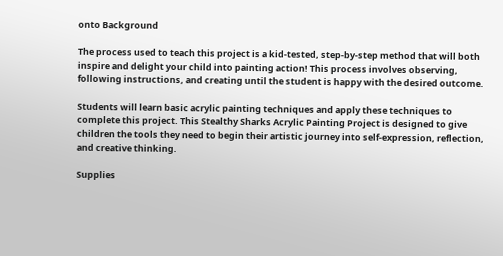onto Background

The process used to teach this project is a kid-tested, step-by-step method that will both inspire and delight your child into painting action! This process involves observing, following instructions, and creating until the student is happy with the desired outcome.

Students will learn basic acrylic painting techniques and apply these techniques to complete this project. This Stealthy Sharks Acrylic Painting Project is designed to give children the tools they need to begin their artistic journey into self-expression, reflection, and creative thinking.

Supplies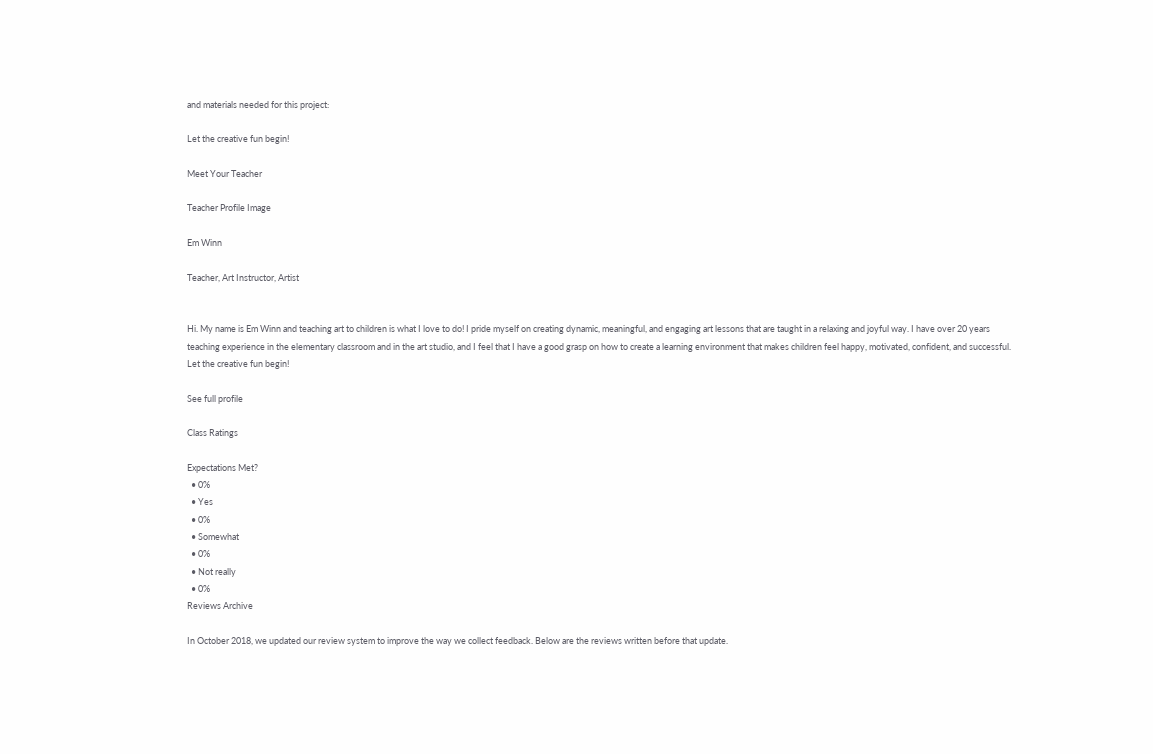and materials needed for this project:

Let the creative fun begin!

Meet Your Teacher

Teacher Profile Image

Em Winn

Teacher, Art Instructor, Artist


Hi. My name is Em Winn and teaching art to children is what I love to do! I pride myself on creating dynamic, meaningful, and engaging art lessons that are taught in a relaxing and joyful way. I have over 20 years teaching experience in the elementary classroom and in the art studio, and I feel that I have a good grasp on how to create a learning environment that makes children feel happy, motivated, confident, and successful. Let the creative fun begin!

See full profile

Class Ratings

Expectations Met?
  • 0%
  • Yes
  • 0%
  • Somewhat
  • 0%
  • Not really
  • 0%
Reviews Archive

In October 2018, we updated our review system to improve the way we collect feedback. Below are the reviews written before that update.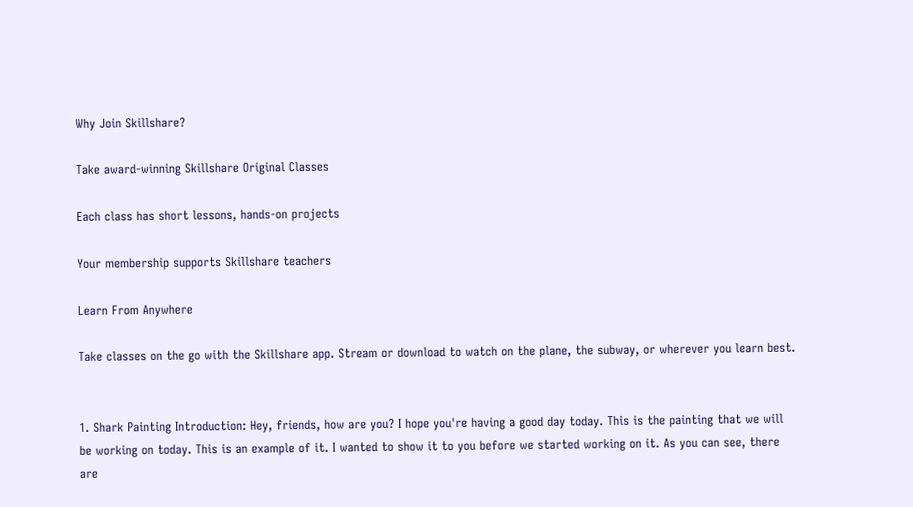Why Join Skillshare?

Take award-winning Skillshare Original Classes

Each class has short lessons, hands-on projects

Your membership supports Skillshare teachers

Learn From Anywhere

Take classes on the go with the Skillshare app. Stream or download to watch on the plane, the subway, or wherever you learn best.


1. Shark Painting Introduction: Hey, friends, how are you? I hope you're having a good day today. This is the painting that we will be working on today. This is an example of it. I wanted to show it to you before we started working on it. As you can see, there are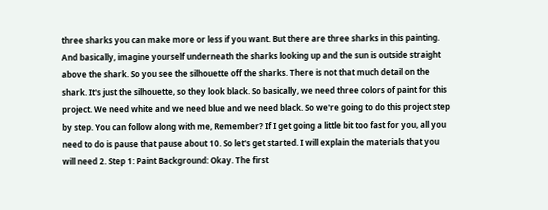three sharks you can make more or less if you want. But there are three sharks in this painting. And basically, imagine yourself underneath the sharks looking up and the sun is outside straight above the shark. So you see the silhouette off the sharks. There is not that much detail on the shark. It's just the silhouette, so they look black. So basically, we need three colors of paint for this project. We need white and we need blue and we need black. So we're going to do this project step by step. You can follow along with me, Remember? If I get going a little bit too fast for you, all you need to do is pause that pause about 10. So let's get started. I will explain the materials that you will need 2. Step 1: Paint Background: Okay. The first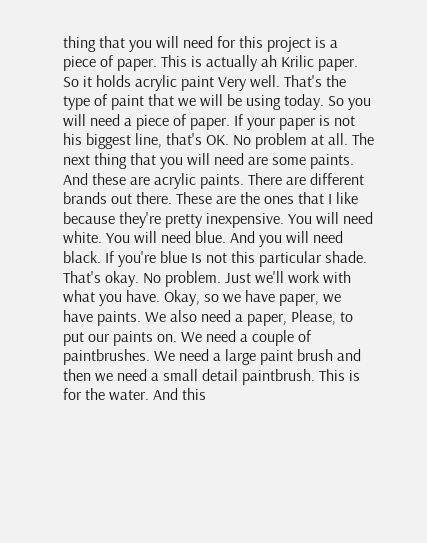thing that you will need for this project is a piece of paper. This is actually ah Krilic paper. So it holds acrylic paint Very well. That's the type of paint that we will be using today. So you will need a piece of paper. If your paper is not his biggest line, that's OK. No problem at all. The next thing that you will need are some paints. And these are acrylic paints. There are different brands out there. These are the ones that I like because they're pretty inexpensive. You will need white. You will need blue. And you will need black. If you're blue Is not this particular shade. That's okay. No problem. Just we'll work with what you have. Okay, so we have paper, we have paints. We also need a paper, Please, to put our paints on. We need a couple of paintbrushes. We need a large paint brush and then we need a small detail paintbrush. This is for the water. And this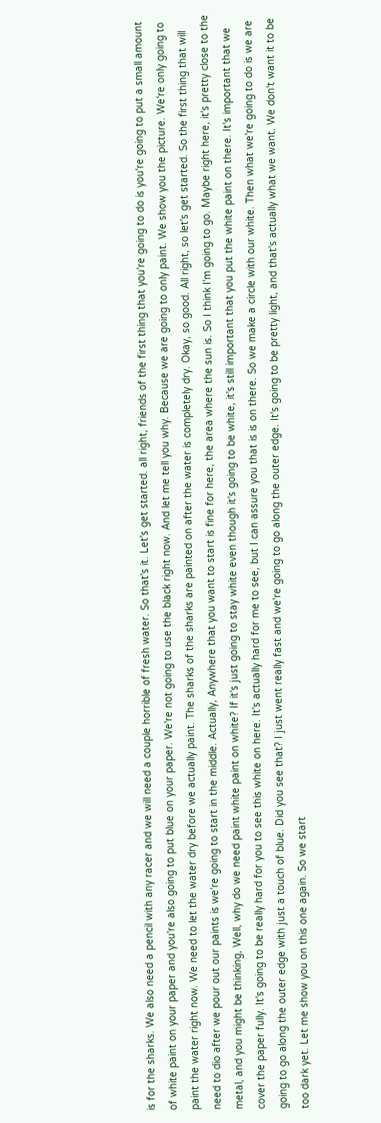is for the sharks. We also need a pencil with any racer and we will need a couple horrible of fresh water. So that's it. Let's get started. all right, friends of the first thing that you're going to do is you're going to put a small amount of white paint on your paper and you're also going to put blue on your paper. We're not going to use the black right now. And let me tell you why. Because we are going to only paint. We show you the picture. We're only going to paint the water right now. We need to let the water dry before we actually paint. The sharks of the sharks are painted on after the water is completely dry. Okay, so good. All right, so let's get started. So the first thing that will need to dio after we pour out our paints is we're going to start in the middle. Actually, Anywhere that you want to start is fine for here, the area where the sun is. So I think I'm going to go. Maybe right here, it's pretty close to the metal, and you might be thinking, Well, why do we need paint white paint on white? If it's just going to stay white even though it's going to be white, it's still important that you put the white paint on there. It's important that we cover the paper fully. It's going to be really hard for you to see this white on here. It's actually hard for me to see, but I can assure you that is is on there. So we make a circle with our white. Then what we're going to do is we are going to go along the outer edge with just a touch of blue. Did you see that? I just went really fast and we're going to go along the outer edge. It's going to be pretty light, and that's actually what we want. We don't want it to be too dark yet. Let me show you on this one again. So we start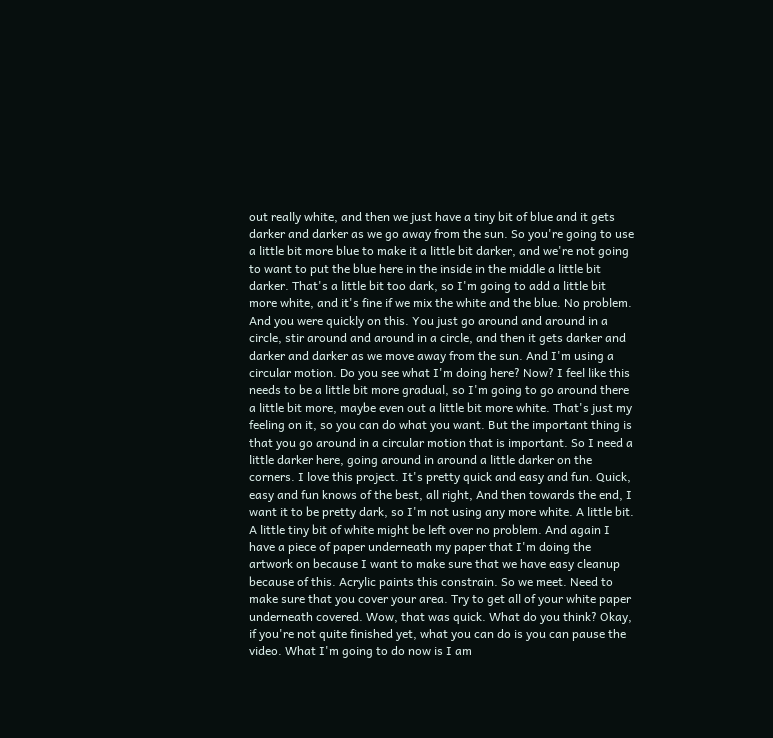out really white, and then we just have a tiny bit of blue and it gets darker and darker as we go away from the sun. So you're going to use a little bit more blue to make it a little bit darker, and we're not going to want to put the blue here in the inside in the middle a little bit darker. That's a little bit too dark, so I'm going to add a little bit more white, and it's fine if we mix the white and the blue. No problem. And you were quickly on this. You just go around and around in a circle, stir around and around in a circle, and then it gets darker and darker and darker as we move away from the sun. And I'm using a circular motion. Do you see what I'm doing here? Now? I feel like this needs to be a little bit more gradual, so I'm going to go around there a little bit more, maybe even out a little bit more white. That's just my feeling on it, so you can do what you want. But the important thing is that you go around in a circular motion that is important. So I need a little darker here, going around in around a little darker on the corners. I love this project. It's pretty quick and easy and fun. Quick, easy and fun knows of the best, all right, And then towards the end, I want it to be pretty dark, so I'm not using any more white. A little bit. A little tiny bit of white might be left over no problem. And again I have a piece of paper underneath my paper that I'm doing the artwork on because I want to make sure that we have easy cleanup because of this. Acrylic paints this constrain. So we meet. Need to make sure that you cover your area. Try to get all of your white paper underneath covered. Wow, that was quick. What do you think? Okay, if you're not quite finished yet, what you can do is you can pause the video. What I'm going to do now is I am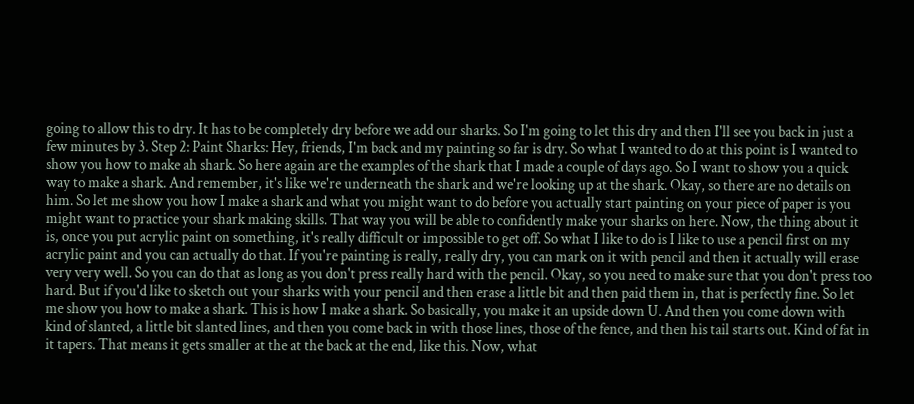going to allow this to dry. It has to be completely dry before we add our sharks. So I'm going to let this dry and then I'll see you back in just a few minutes by 3. Step 2: Paint Sharks: Hey, friends, I'm back and my painting so far is dry. So what I wanted to do at this point is I wanted to show you how to make ah shark. So here again are the examples of the shark that I made a couple of days ago. So I want to show you a quick way to make a shark. And remember, it's like we're underneath the shark and we're looking up at the shark. Okay, so there are no details on him. So let me show you how I make a shark and what you might want to do before you actually start painting on your piece of paper is you might want to practice your shark making skills. That way you will be able to confidently make your sharks on here. Now, the thing about it is, once you put acrylic paint on something, it's really difficult or impossible to get off. So what I like to do is I like to use a pencil first on my acrylic paint and you can actually do that. If you're painting is really, really dry, you can mark on it with pencil and then it actually will erase very very well. So you can do that as long as you don't press really hard with the pencil. Okay, so you need to make sure that you don't press too hard. But if you'd like to sketch out your sharks with your pencil and then erase a little bit and then paid them in, that is perfectly fine. So let me show you how to make a shark. This is how I make a shark. So basically, you make it an upside down U. And then you come down with kind of slanted, a little bit slanted lines, and then you come back in with those lines, those of the fence, and then his tail starts out. Kind of fat in it tapers. That means it gets smaller at the at the back at the end, like this. Now, what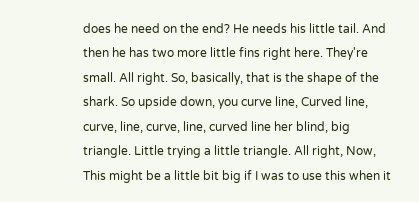does he need on the end? He needs his little tail. And then he has two more little fins right here. They're small. All right. So, basically, that is the shape of the shark. So upside down, you curve line, Curved line, curve, line, curve, line, curved line her blind, big triangle. Little trying a little triangle. All right, Now, This might be a little bit big if I was to use this when it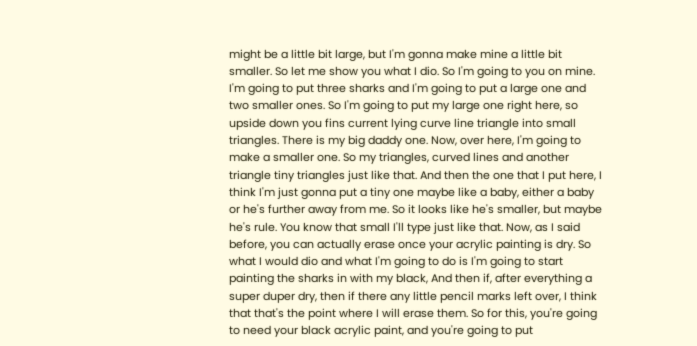might be a little bit large, but I'm gonna make mine a little bit smaller. So let me show you what I dio. So I'm going to you on mine. I'm going to put three sharks and I'm going to put a large one and two smaller ones. So I'm going to put my large one right here, so upside down you fins current lying curve line triangle into small triangles. There is my big daddy one. Now, over here, I'm going to make a smaller one. So my triangles, curved lines and another triangle tiny triangles just like that. And then the one that I put here, I think I'm just gonna put a tiny one maybe like a baby, either a baby or he's further away from me. So it looks like he's smaller, but maybe he's rule. You know that small I'll type just like that. Now, as I said before, you can actually erase once your acrylic painting is dry. So what I would dio and what I'm going to do is I'm going to start painting the sharks in with my black, And then if, after everything a super duper dry, then if there any little pencil marks left over, I think that that's the point where I will erase them. So for this, you're going to need your black acrylic paint, and you're going to put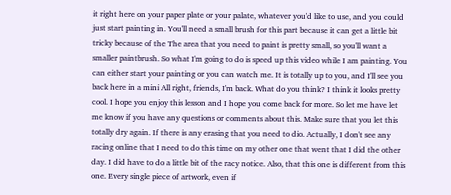it right here on your paper plate or your palate, whatever you'd like to use, and you could just start painting in. You'll need a small brush for this part because it can get a little bit tricky because of the The area that you need to paint is pretty small, so you'll want a smaller paintbrush. So what I'm going to do is speed up this video while I am painting. You can either start your painting or you can watch me. It is totally up to you, and I'll see you back here in a mini All right, friends, I'm back. What do you think? I think it looks pretty cool. I hope you enjoy this lesson and I hope you come back for more. So let me have let me know if you have any questions or comments about this. Make sure that you let this totally dry again. If there is any erasing that you need to dio. Actually, I don't see any racing online that I need to do this time on my other one that went that I did the other day. I did have to do a little bit of the racy notice. Also, that this one is different from this one. Every single piece of artwork, even if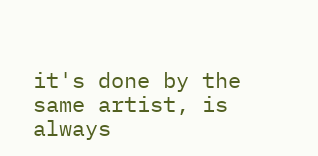it's done by the same artist, is always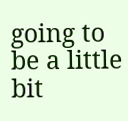going to be a little bit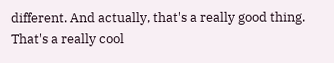different. And actually, that's a really good thing. That's a really cool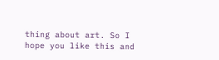thing about art. So I hope you like this and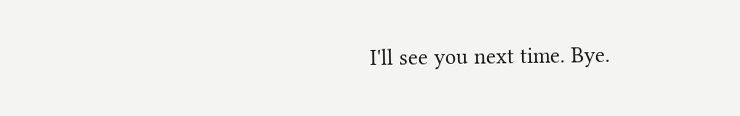I'll see you next time. Bye.